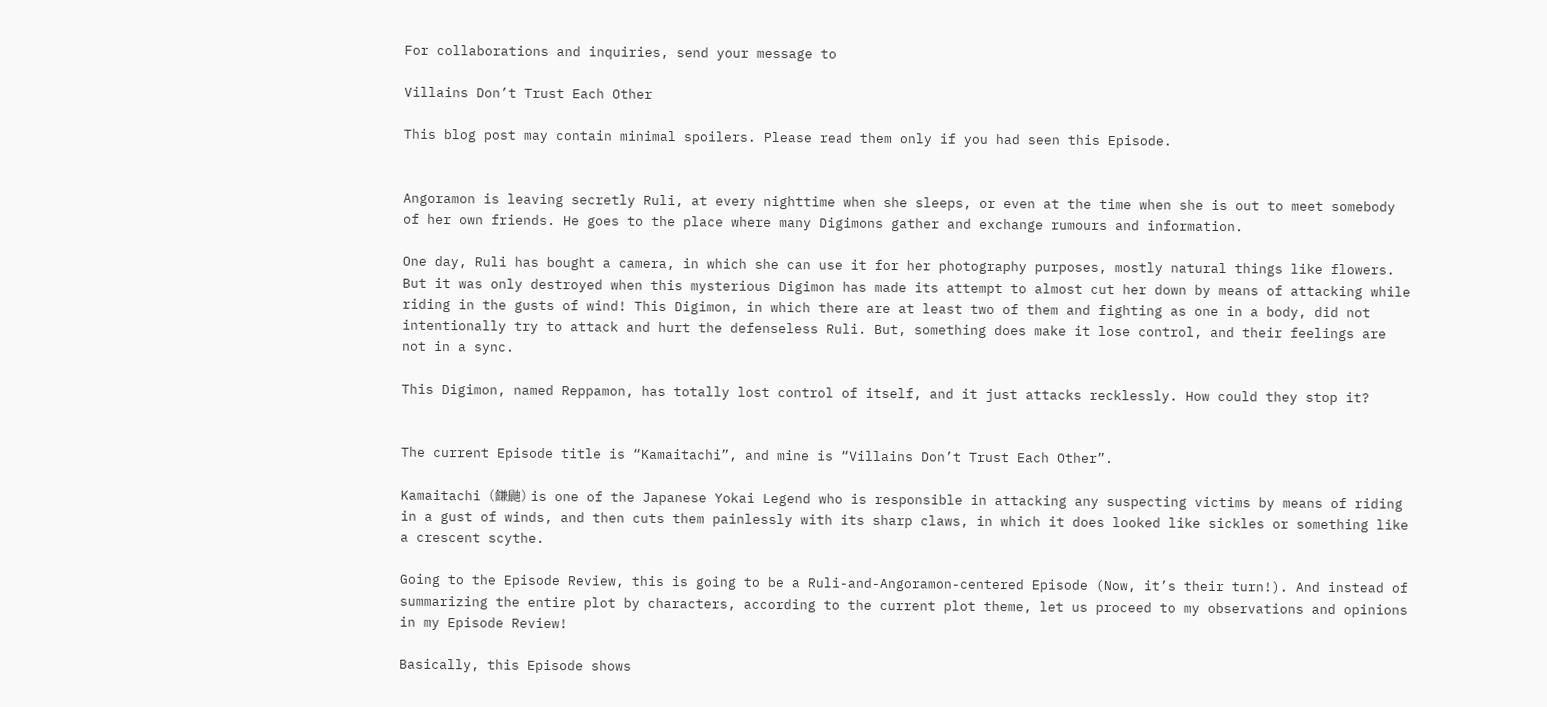For collaborations and inquiries, send your message to

Villains Don’t Trust Each Other

This blog post may contain minimal spoilers. Please read them only if you had seen this Episode.


Angoramon is leaving secretly Ruli, at every nighttime when she sleeps, or even at the time when she is out to meet somebody of her own friends. He goes to the place where many Digimons gather and exchange rumours and information.

One day, Ruli has bought a camera, in which she can use it for her photography purposes, mostly natural things like flowers. But it was only destroyed when this mysterious Digimon has made its attempt to almost cut her down by means of attacking while riding in the gusts of wind! This Digimon, in which there are at least two of them and fighting as one in a body, did not intentionally try to attack and hurt the defenseless Ruli. But, something does make it lose control, and their feelings are not in a sync.

This Digimon, named Reppamon, has totally lost control of itself, and it just attacks recklessly. How could they stop it?


The current Episode title is “Kamaitachi”, and mine is “Villains Don’t Trust Each Other”.

Kamaitachi (鎌鼬) is one of the Japanese Yokai Legend who is responsible in attacking any suspecting victims by means of riding in a gust of winds, and then cuts them painlessly with its sharp claws, in which it does looked like sickles or something like a crescent scythe.

Going to the Episode Review, this is going to be a Ruli-and-Angoramon-centered Episode (Now, it’s their turn!). And instead of summarizing the entire plot by characters, according to the current plot theme, let us proceed to my observations and opinions in my Episode Review!

Basically, this Episode shows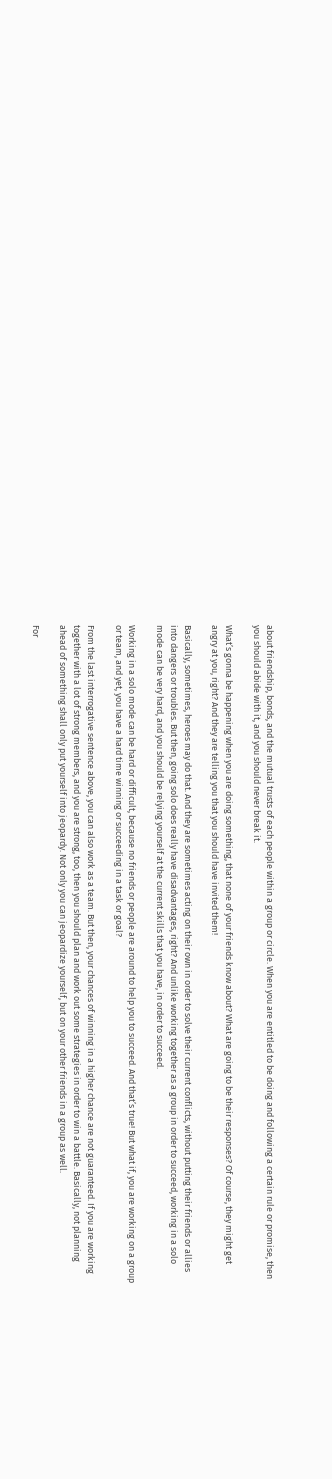about friendship, bonds, and the mutual trusts of each people within a group or circle. When you are entitled to be doing and following a certain rule or promise, then you should abide with it, and you should never break it.

What’s gonna be happening when you are doing something, that none of your friends know about? What are going to be their responses? Of course, they might get angry at you, right? And they are telling you that you should have invited them!

Basically, sometimes, heroes may do that. And they are sometimes acting on their own in order to solve their current conflicts, without putting their friends or allies into dangers or troubles. But then, going solo does really have disadvantages, right? And unlike working together as a group in order to succeed, working in a solo mode can be very hard, and you should be relying yourself at the current skills that you have, in order to succeed.

Working in a solo mode can be hard or difficult, because no friends or people are around to help you to succeed. And that’s true! But what if, you are working on a group or team, and yet, you have a hard time winning or succeeding in a task or goal?

From the last interrogative sentence above, you can also work as a team. But then, your chances of winning in a higher chance are not guaranteed. If you are working together with a lot of strong members, and you are strong, too, then you should plan and work out some strategies in order to win a battle. Basically, not planning ahead of something shall only put yourself into jeopardy. Not only you can jeopardize yourself, but on your other friends in a group as well.

For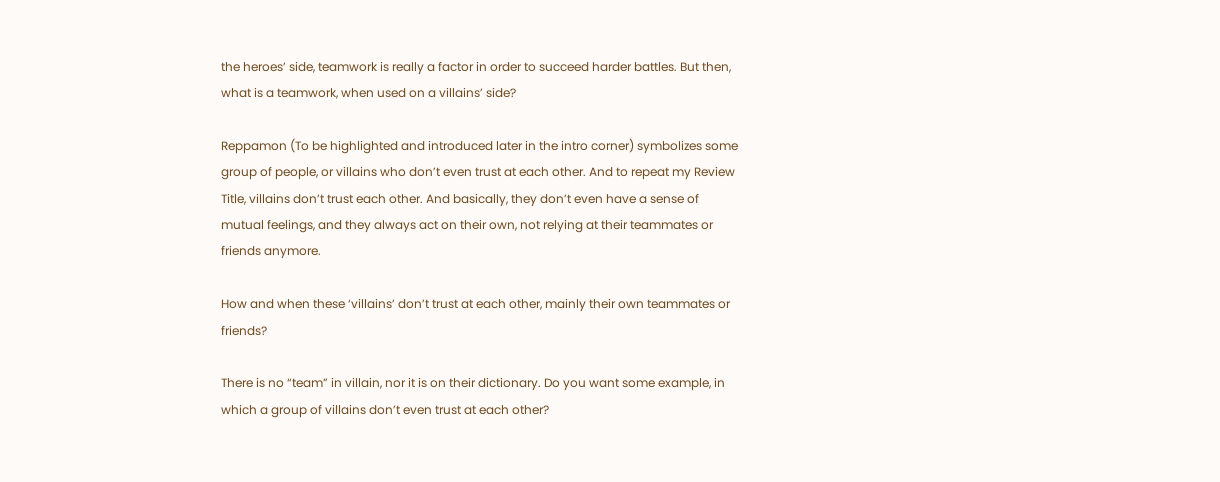the heroes’ side, teamwork is really a factor in order to succeed harder battles. But then, what is a teamwork, when used on a villains’ side?

Reppamon (To be highlighted and introduced later in the intro corner) symbolizes some group of people, or villains who don’t even trust at each other. And to repeat my Review Title, villains don’t trust each other. And basically, they don’t even have a sense of mutual feelings, and they always act on their own, not relying at their teammates or friends anymore.

How and when these ‘villains’ don’t trust at each other, mainly their own teammates or friends?

There is no “team” in villain, nor it is on their dictionary. Do you want some example, in which a group of villains don’t even trust at each other?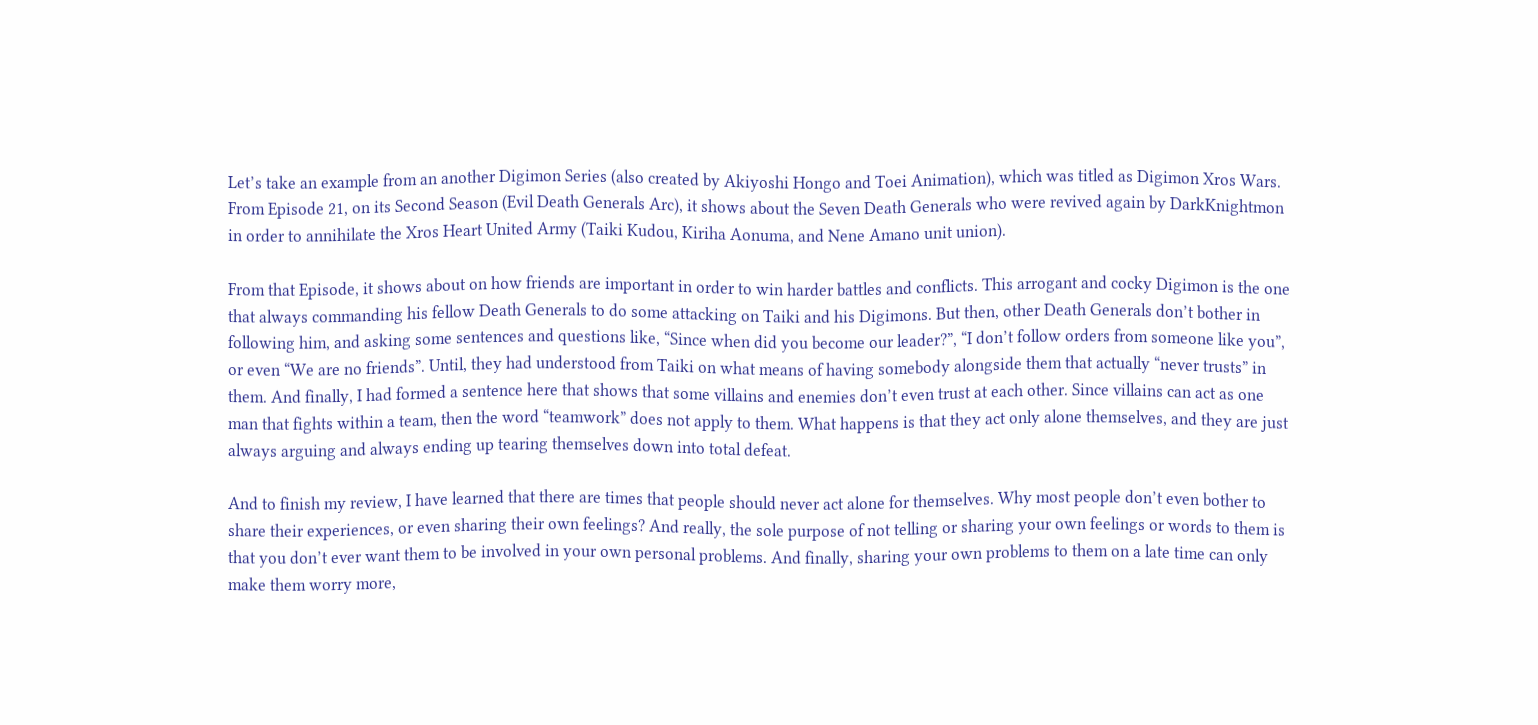Let’s take an example from an another Digimon Series (also created by Akiyoshi Hongo and Toei Animation), which was titled as Digimon Xros Wars. From Episode 21, on its Second Season (Evil Death Generals Arc), it shows about the Seven Death Generals who were revived again by DarkKnightmon in order to annihilate the Xros Heart United Army (Taiki Kudou, Kiriha Aonuma, and Nene Amano unit union).

From that Episode, it shows about on how friends are important in order to win harder battles and conflicts. This arrogant and cocky Digimon is the one that always commanding his fellow Death Generals to do some attacking on Taiki and his Digimons. But then, other Death Generals don’t bother in following him, and asking some sentences and questions like, “Since when did you become our leader?”, “I don’t follow orders from someone like you”, or even “We are no friends”. Until, they had understood from Taiki on what means of having somebody alongside them that actually “never trusts” in them. And finally, I had formed a sentence here that shows that some villains and enemies don’t even trust at each other. Since villains can act as one man that fights within a team, then the word “teamwork” does not apply to them. What happens is that they act only alone themselves, and they are just always arguing and always ending up tearing themselves down into total defeat.

And to finish my review, I have learned that there are times that people should never act alone for themselves. Why most people don’t even bother to share their experiences, or even sharing their own feelings? And really, the sole purpose of not telling or sharing your own feelings or words to them is that you don’t ever want them to be involved in your own personal problems. And finally, sharing your own problems to them on a late time can only make them worry more,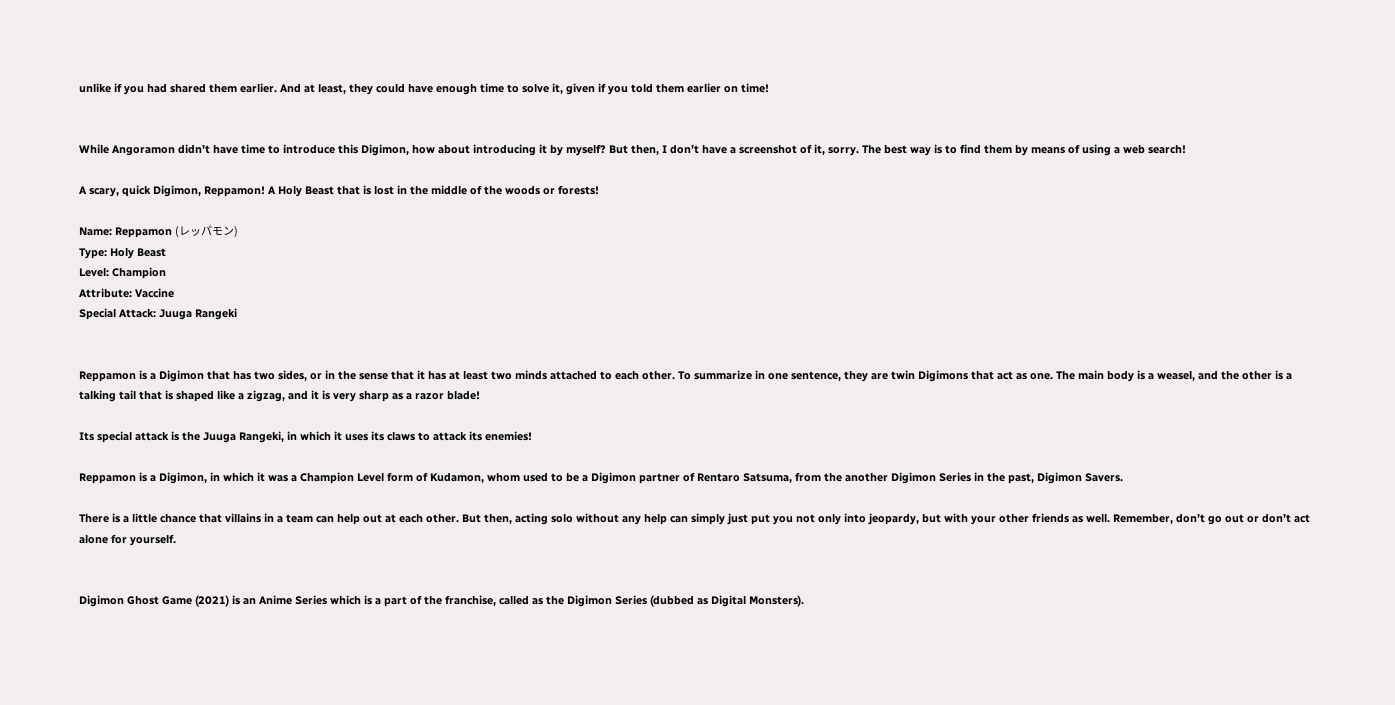unlike if you had shared them earlier. And at least, they could have enough time to solve it, given if you told them earlier on time!


While Angoramon didn’t have time to introduce this Digimon, how about introducing it by myself? But then, I don’t have a screenshot of it, sorry. The best way is to find them by means of using a web search!

A scary, quick Digimon, Reppamon! A Holy Beast that is lost in the middle of the woods or forests!

Name: Reppamon (レッパモン)
Type: Holy Beast
Level: Champion
Attribute: Vaccine
Special Attack: Juuga Rangeki


Reppamon is a Digimon that has two sides, or in the sense that it has at least two minds attached to each other. To summarize in one sentence, they are twin Digimons that act as one. The main body is a weasel, and the other is a talking tail that is shaped like a zigzag, and it is very sharp as a razor blade!

Its special attack is the Juuga Rangeki, in which it uses its claws to attack its enemies!

Reppamon is a Digimon, in which it was a Champion Level form of Kudamon, whom used to be a Digimon partner of Rentaro Satsuma, from the another Digimon Series in the past, Digimon Savers.

There is a little chance that villains in a team can help out at each other. But then, acting solo without any help can simply just put you not only into jeopardy, but with your other friends as well. Remember, don’t go out or don’t act alone for yourself.


Digimon Ghost Game (2021) is an Anime Series which is a part of the franchise, called as the Digimon Series (dubbed as Digital Monsters).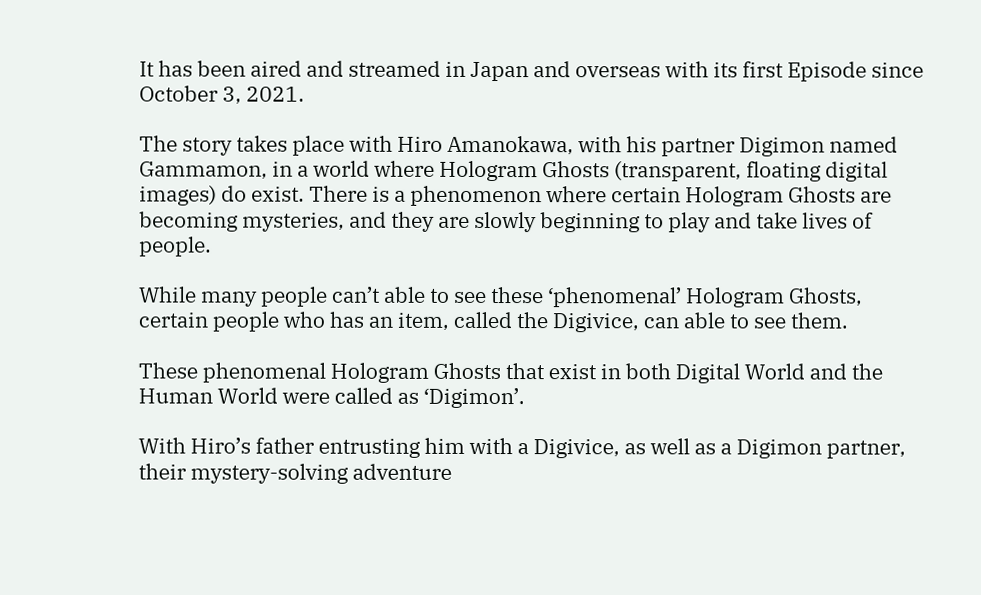It has been aired and streamed in Japan and overseas with its first Episode since October 3, 2021.

The story takes place with Hiro Amanokawa, with his partner Digimon named Gammamon, in a world where Hologram Ghosts (transparent, floating digital images) do exist. There is a phenomenon where certain Hologram Ghosts are becoming mysteries, and they are slowly beginning to play and take lives of people.

While many people can’t able to see these ‘phenomenal’ Hologram Ghosts, certain people who has an item, called the Digivice, can able to see them.

These phenomenal Hologram Ghosts that exist in both Digital World and the Human World were called as ‘Digimon’.

With Hiro’s father entrusting him with a Digivice, as well as a Digimon partner, their mystery-solving adventure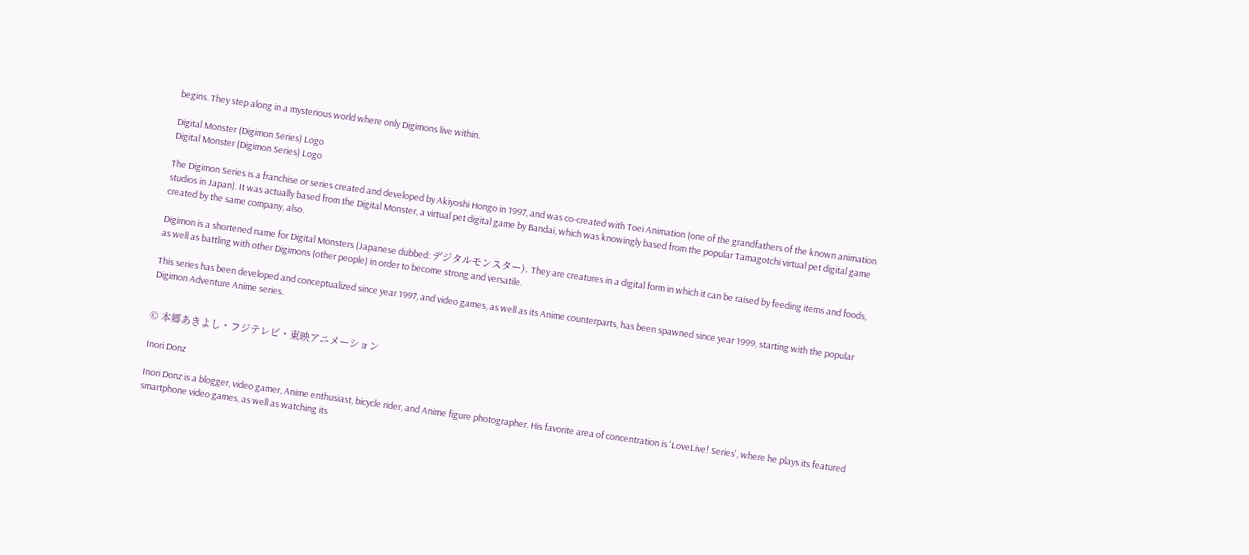begins. They step along in a mysterious world where only Digimons live within.

Digital Monster (Digimon Series) Logo
Digital Monster (Digimon Series) Logo

The Digimon Series is a franchise or series created and developed by Akiyoshi Hongo in 1997, and was co-created with Toei Animation (one of the grandfathers of the known animation studios in Japan). It was actually based from the Digital Monster, a virtual pet digital game by Bandai, which was knowingly based from the popular Tamagotchi virtual pet digital game created by the same company, also.

Digimon is a shortened name for Digital Monsters (Japanese dubbed: デジタルモンスター). They are creatures in a digital form in which it can be raised by feeding items and foods, as well as battling with other Digimons (other people) in order to become strong and versatile.

This series has been developed and conceptualized since year 1997, and video games, as well as its Anime counterparts, has been spawned since year 1999, starting with the popular Digimon Adventure Anime series.


© 本郷あきよし・フジテレビ・東映アニメーション

Inori Donz

Inori Donz is a blogger, video gamer, Anime enthusiast, bicycle rider, and Anime figure photographer. His favorite area of concentration is 'LoveLive! Series', where he plays its featured smartphone video games, as well as watching its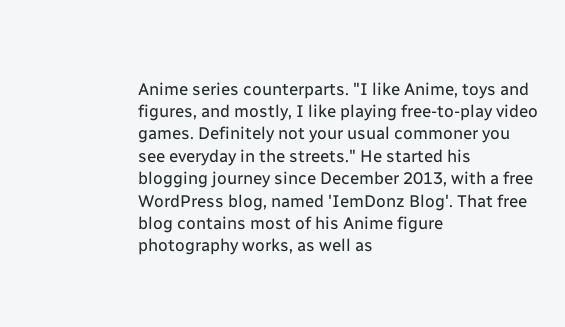Anime series counterparts. "I like Anime, toys and figures, and mostly, I like playing free-to-play video games. Definitely not your usual commoner you see everyday in the streets." He started his blogging journey since December 2013, with a free WordPress blog, named 'IemDonz Blog'. That free blog contains most of his Anime figure photography works, as well as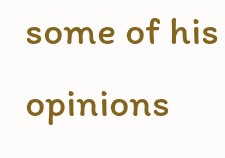some of his opinions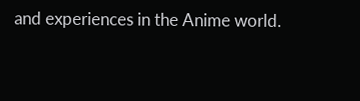and experiences in the Anime world.